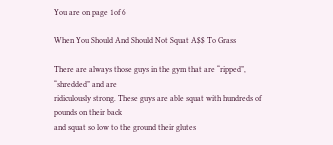You are on page 1of 6

When You Should And Should Not Squat A$$ To Grass

There are always those guys in the gym that are “ripped”, “shredded” and are
ridiculously strong. These guys are able squat with hundreds of pounds on their back
and squat so low to the ground their glutes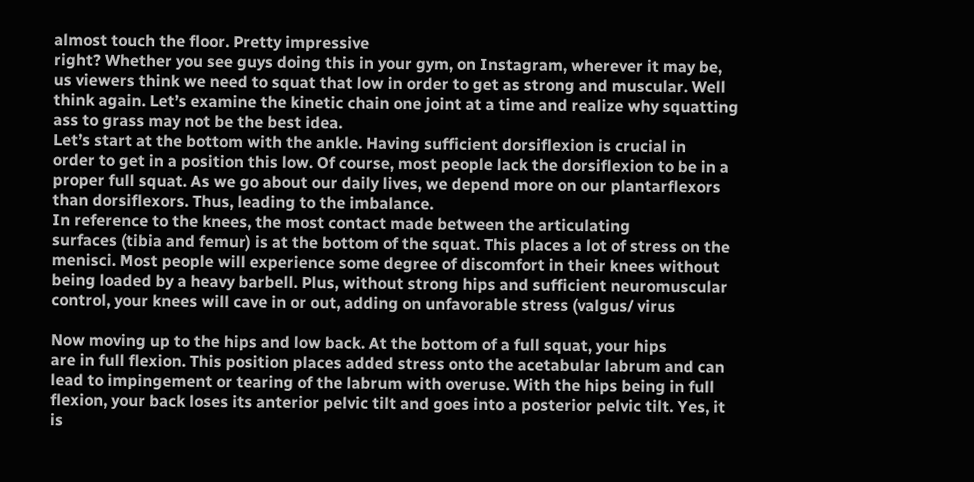almost touch the floor. Pretty impressive
right? Whether you see guys doing this in your gym, on Instagram, wherever it may be,
us viewers think we need to squat that low in order to get as strong and muscular. Well
think again. Let’s examine the kinetic chain one joint at a time and realize why squatting
ass to grass may not be the best idea.
Let’s start at the bottom with the ankle. Having sufficient dorsiflexion is crucial in
order to get in a position this low. Of course, most people lack the dorsiflexion to be in a
proper full squat. As we go about our daily lives, we depend more on our plantarflexors
than dorsiflexors. Thus, leading to the imbalance.
In reference to the knees, the most contact made between the articulating
surfaces (tibia and femur) is at the bottom of the squat. This places a lot of stress on the
menisci. Most people will experience some degree of discomfort in their knees without
being loaded by a heavy barbell. Plus, without strong hips and sufficient neuromuscular
control, your knees will cave in or out, adding on unfavorable stress (valgus/ virus

Now moving up to the hips and low back. At the bottom of a full squat, your hips
are in full flexion. This position places added stress onto the acetabular labrum and can
lead to impingement or tearing of the labrum with overuse. With the hips being in full
flexion, your back loses its anterior pelvic tilt and goes into a posterior pelvic tilt. Yes, it
is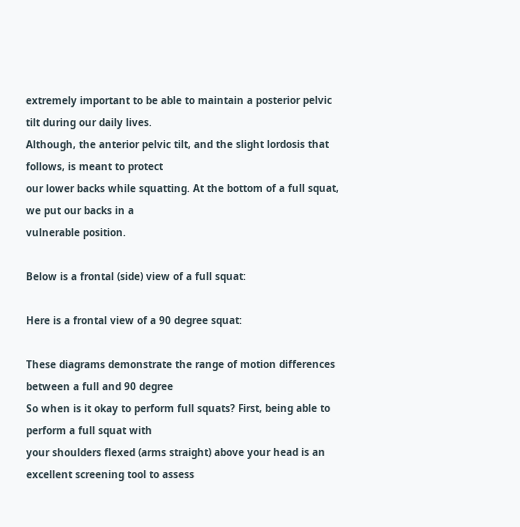extremely important to be able to maintain a posterior pelvic tilt during our daily lives.
Although, the anterior pelvic tilt, and the slight lordosis that follows, is meant to protect
our lower backs while squatting. At the bottom of a full squat, we put our backs in a
vulnerable position.

Below is a frontal (side) view of a full squat:

Here is a frontal view of a 90 degree squat:

These diagrams demonstrate the range of motion differences between a full and 90 degree
So when is it okay to perform full squats? First, being able to perform a full squat with
your shoulders flexed (arms straight) above your head is an excellent screening tool to assess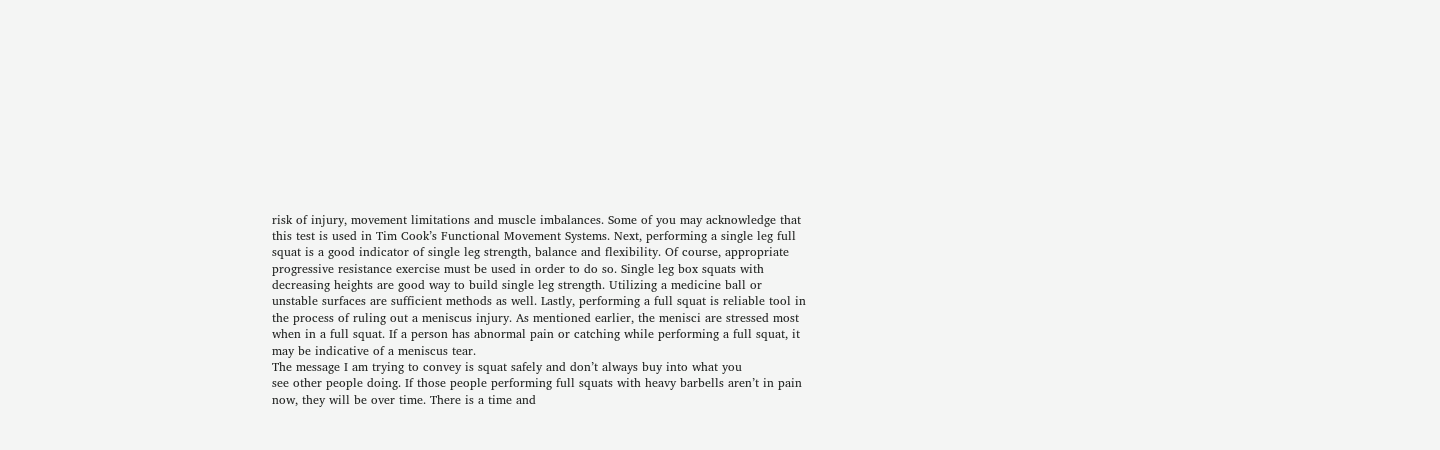risk of injury, movement limitations and muscle imbalances. Some of you may acknowledge that
this test is used in Tim Cook’s Functional Movement Systems. Next, performing a single leg full
squat is a good indicator of single leg strength, balance and flexibility. Of course, appropriate
progressive resistance exercise must be used in order to do so. Single leg box squats with
decreasing heights are good way to build single leg strength. Utilizing a medicine ball or
unstable surfaces are sufficient methods as well. Lastly, performing a full squat is reliable tool in
the process of ruling out a meniscus injury. As mentioned earlier, the menisci are stressed most
when in a full squat. If a person has abnormal pain or catching while performing a full squat, it
may be indicative of a meniscus tear.
The message I am trying to convey is squat safely and don’t always buy into what you
see other people doing. If those people performing full squats with heavy barbells aren’t in pain
now, they will be over time. There is a time and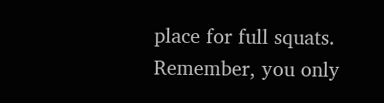place for full squats. Remember, you only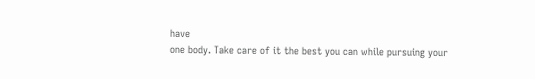have
one body. Take care of it the best you can while pursuing your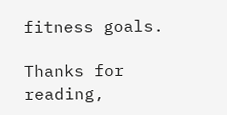fitness goals.

Thanks for reading,